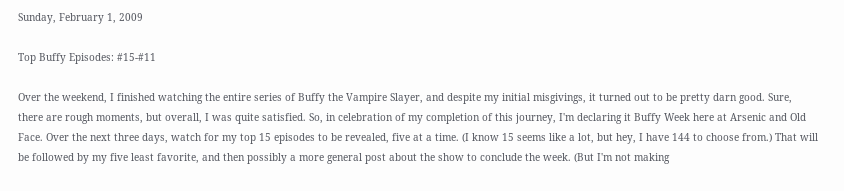Sunday, February 1, 2009

Top Buffy Episodes: #15-#11

Over the weekend, I finished watching the entire series of Buffy the Vampire Slayer, and despite my initial misgivings, it turned out to be pretty darn good. Sure, there are rough moments, but overall, I was quite satisfied. So, in celebration of my completion of this journey, I'm declaring it Buffy Week here at Arsenic and Old Face. Over the next three days, watch for my top 15 episodes to be revealed, five at a time. (I know 15 seems like a lot, but hey, I have 144 to choose from.) That will be followed by my five least favorite, and then possibly a more general post about the show to conclude the week. (But I'm not making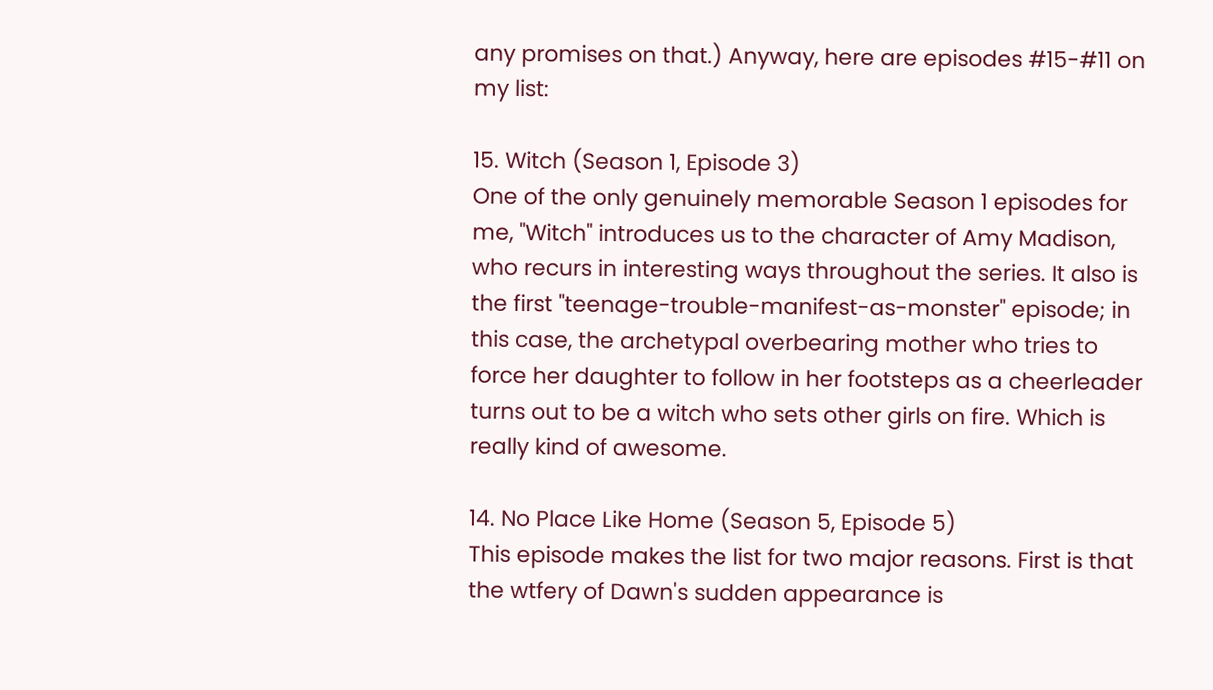any promises on that.) Anyway, here are episodes #15-#11 on my list:

15. Witch (Season 1, Episode 3)
One of the only genuinely memorable Season 1 episodes for me, "Witch" introduces us to the character of Amy Madison, who recurs in interesting ways throughout the series. It also is the first "teenage-trouble-manifest-as-monster" episode; in this case, the archetypal overbearing mother who tries to force her daughter to follow in her footsteps as a cheerleader turns out to be a witch who sets other girls on fire. Which is really kind of awesome.

14. No Place Like Home (Season 5, Episode 5)
This episode makes the list for two major reasons. First is that the wtfery of Dawn's sudden appearance is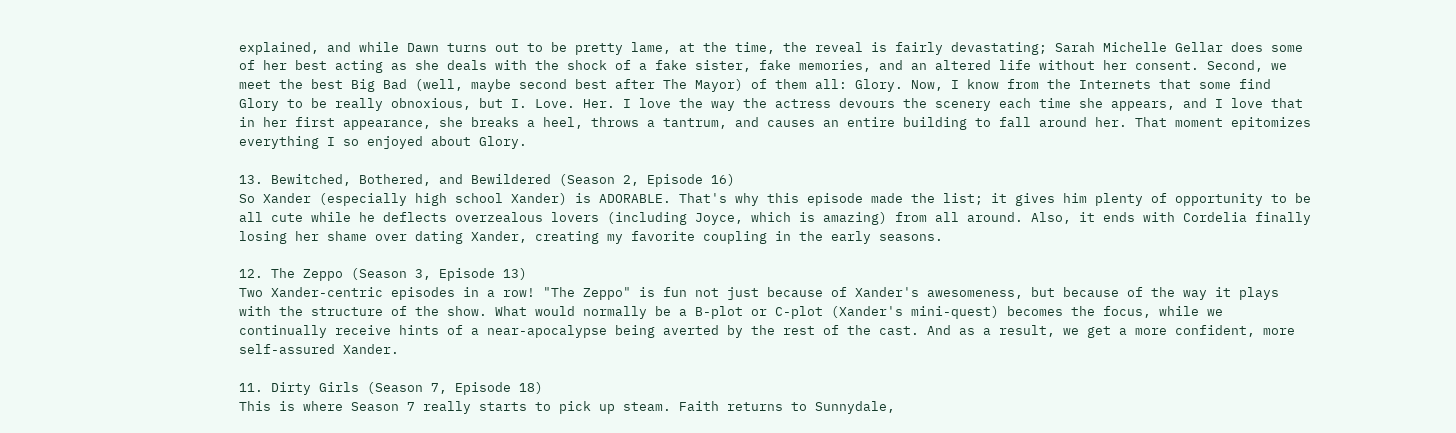explained, and while Dawn turns out to be pretty lame, at the time, the reveal is fairly devastating; Sarah Michelle Gellar does some of her best acting as she deals with the shock of a fake sister, fake memories, and an altered life without her consent. Second, we meet the best Big Bad (well, maybe second best after The Mayor) of them all: Glory. Now, I know from the Internets that some find Glory to be really obnoxious, but I. Love. Her. I love the way the actress devours the scenery each time she appears, and I love that in her first appearance, she breaks a heel, throws a tantrum, and causes an entire building to fall around her. That moment epitomizes everything I so enjoyed about Glory.

13. Bewitched, Bothered, and Bewildered (Season 2, Episode 16)
So Xander (especially high school Xander) is ADORABLE. That's why this episode made the list; it gives him plenty of opportunity to be all cute while he deflects overzealous lovers (including Joyce, which is amazing) from all around. Also, it ends with Cordelia finally losing her shame over dating Xander, creating my favorite coupling in the early seasons.

12. The Zeppo (Season 3, Episode 13)
Two Xander-centric episodes in a row! "The Zeppo" is fun not just because of Xander's awesomeness, but because of the way it plays with the structure of the show. What would normally be a B-plot or C-plot (Xander's mini-quest) becomes the focus, while we continually receive hints of a near-apocalypse being averted by the rest of the cast. And as a result, we get a more confident, more self-assured Xander.

11. Dirty Girls (Season 7, Episode 18)
This is where Season 7 really starts to pick up steam. Faith returns to Sunnydale,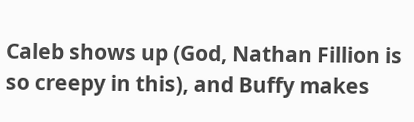Caleb shows up (God, Nathan Fillion is so creepy in this), and Buffy makes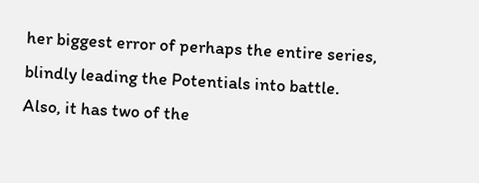her biggest error of perhaps the entire series, blindly leading the Potentials into battle. Also, it has two of the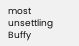most unsettling Buffy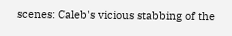scenes: Caleb's vicious stabbing of the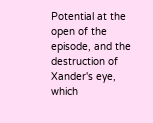Potential at the open of the episode, and the destruction of Xander's eye, which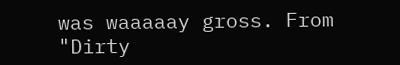was waaaaay gross. From "Dirty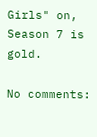Girls" on, Season 7 is gold.

No comments: